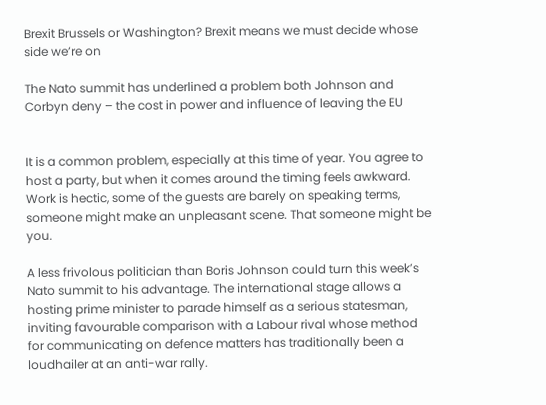Brexit Brussels or Washington? Brexit means we must decide whose side we’re on

The Nato summit has underlined a problem both Johnson and Corbyn deny – the cost in power and influence of leaving the EU


It is a common problem, especially at this time of year. You agree to host a party, but when it comes around the timing feels awkward. Work is hectic, some of the guests are barely on speaking terms, someone might make an unpleasant scene. That someone might be you.

A less frivolous politician than Boris Johnson could turn this week’s Nato summit to his advantage. The international stage allows a hosting prime minister to parade himself as a serious statesman, inviting favourable comparison with a Labour rival whose method for communicating on defence matters has traditionally been a loudhailer at an anti-war rally.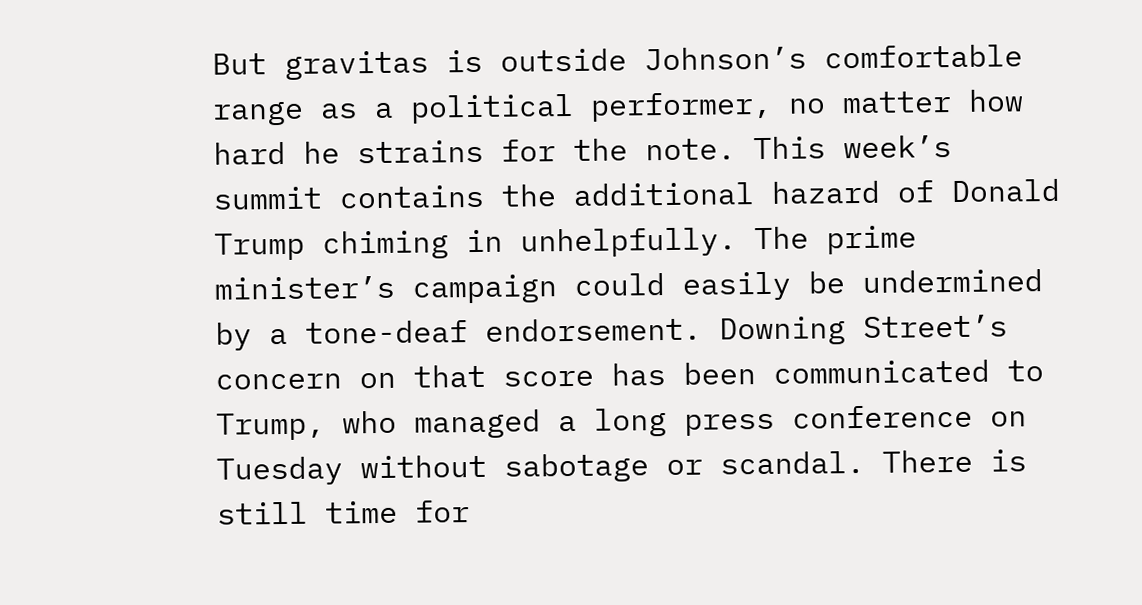But gravitas is outside Johnson’s comfortable range as a political performer, no matter how hard he strains for the note. This week’s summit contains the additional hazard of Donald Trump chiming in unhelpfully. The prime minister’s campaign could easily be undermined by a tone-deaf endorsement. Downing Street’s concern on that score has been communicated to Trump, who managed a long press conference on Tuesday without sabotage or scandal. There is still time for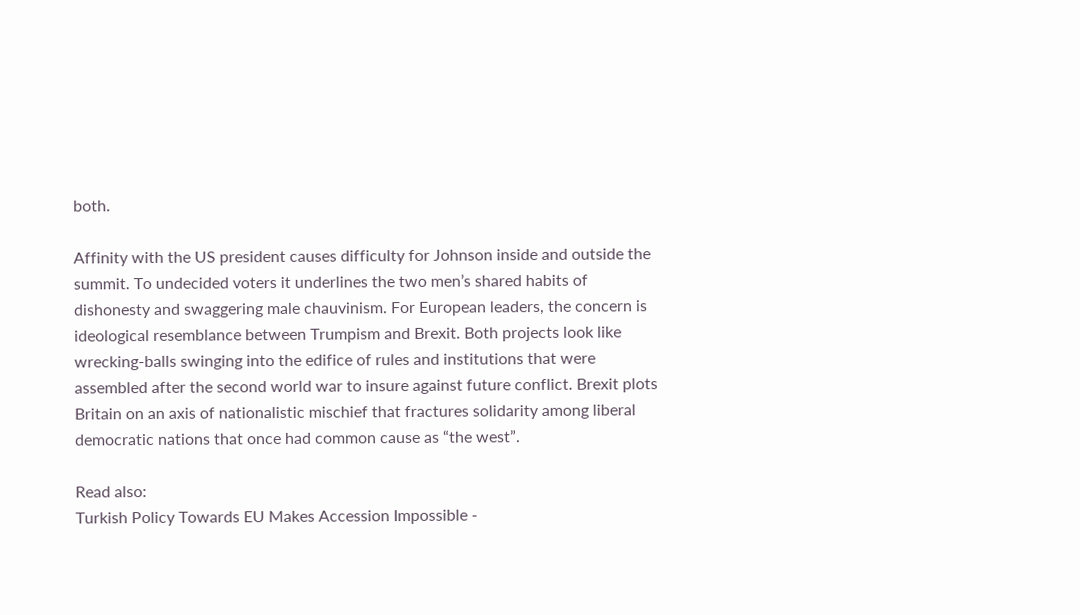both.

Affinity with the US president causes difficulty for Johnson inside and outside the summit. To undecided voters it underlines the two men’s shared habits of dishonesty and swaggering male chauvinism. For European leaders, the concern is ideological resemblance between Trumpism and Brexit. Both projects look like wrecking-balls swinging into the edifice of rules and institutions that were assembled after the second world war to insure against future conflict. Brexit plots Britain on an axis of nationalistic mischief that fractures solidarity among liberal democratic nations that once had common cause as “the west”.

Read also:
Turkish Policy Towards EU Makes Accession Impossible -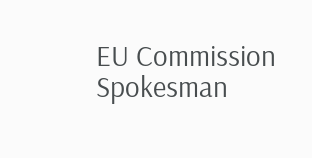EU Commission Spokesman